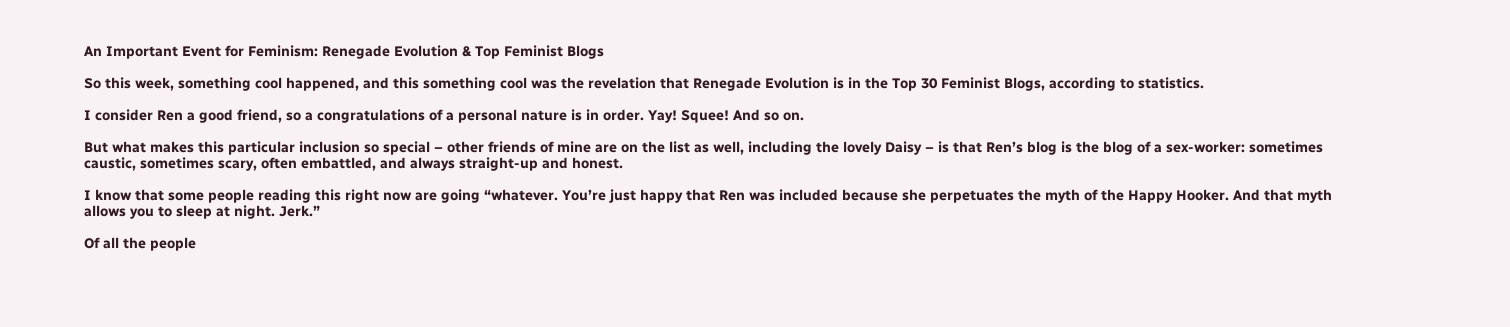An Important Event for Feminism: Renegade Evolution & Top Feminist Blogs

So this week, something cool happened, and this something cool was the revelation that Renegade Evolution is in the Top 30 Feminist Blogs, according to statistics.

I consider Ren a good friend, so a congratulations of a personal nature is in order. Yay! Squee! And so on.

But what makes this particular inclusion so special – other friends of mine are on the list as well, including the lovely Daisy – is that Ren’s blog is the blog of a sex-worker: sometimes caustic, sometimes scary, often embattled, and always straight-up and honest.

I know that some people reading this right now are going “whatever. You’re just happy that Ren was included because she perpetuates the myth of the Happy Hooker. And that myth allows you to sleep at night. Jerk.”

Of all the people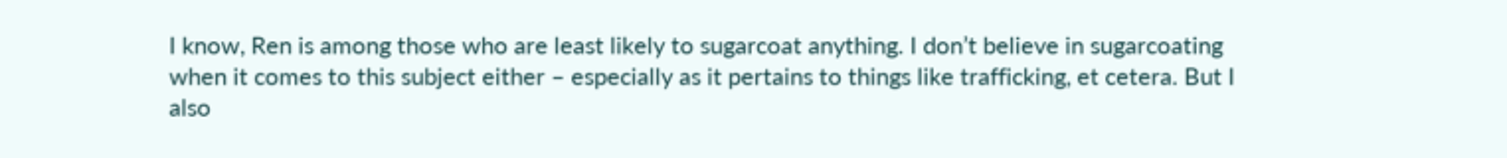I know, Ren is among those who are least likely to sugarcoat anything. I don’t believe in sugarcoating when it comes to this subject either – especially as it pertains to things like trafficking, et cetera. But I also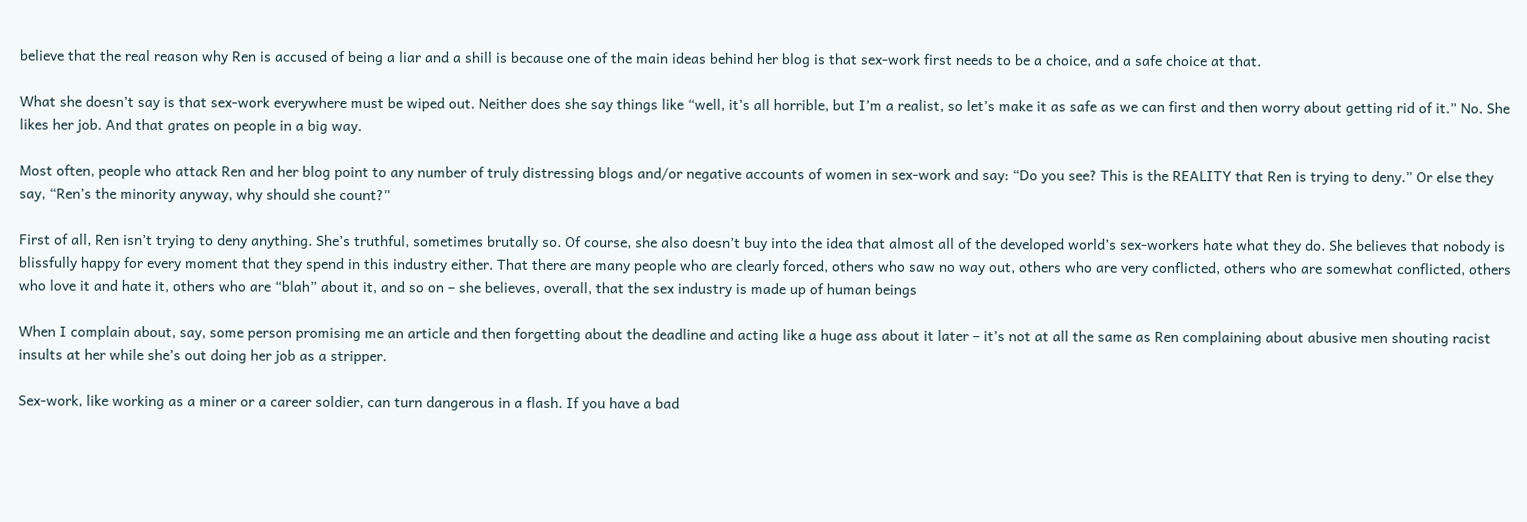believe that the real reason why Ren is accused of being a liar and a shill is because one of the main ideas behind her blog is that sex-work first needs to be a choice, and a safe choice at that.

What she doesn’t say is that sex-work everywhere must be wiped out. Neither does she say things like “well, it’s all horrible, but I’m a realist, so let’s make it as safe as we can first and then worry about getting rid of it.” No. She likes her job. And that grates on people in a big way.

Most often, people who attack Ren and her blog point to any number of truly distressing blogs and/or negative accounts of women in sex-work and say: “Do you see? This is the REALITY that Ren is trying to deny.” Or else they say, “Ren’s the minority anyway, why should she count?”

First of all, Ren isn’t trying to deny anything. She’s truthful, sometimes brutally so. Of course, she also doesn’t buy into the idea that almost all of the developed world’s sex-workers hate what they do. She believes that nobody is blissfully happy for every moment that they spend in this industry either. That there are many people who are clearly forced, others who saw no way out, others who are very conflicted, others who are somewhat conflicted, others who love it and hate it, others who are “blah” about it, and so on – she believes, overall, that the sex industry is made up of human beings

When I complain about, say, some person promising me an article and then forgetting about the deadline and acting like a huge ass about it later – it’s not at all the same as Ren complaining about abusive men shouting racist insults at her while she’s out doing her job as a stripper.

Sex-work, like working as a miner or a career soldier, can turn dangerous in a flash. If you have a bad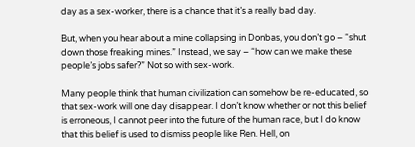day as a sex-worker, there is a chance that it’s a really bad day.

But, when you hear about a mine collapsing in Donbas, you don’t go – “shut down those freaking mines.” Instead, we say – “how can we make these people’s jobs safer?” Not so with sex-work.

Many people think that human civilization can somehow be re-educated, so that sex-work will one day disappear. I don’t know whether or not this belief is erroneous, I cannot peer into the future of the human race, but I do know that this belief is used to dismiss people like Ren. Hell, on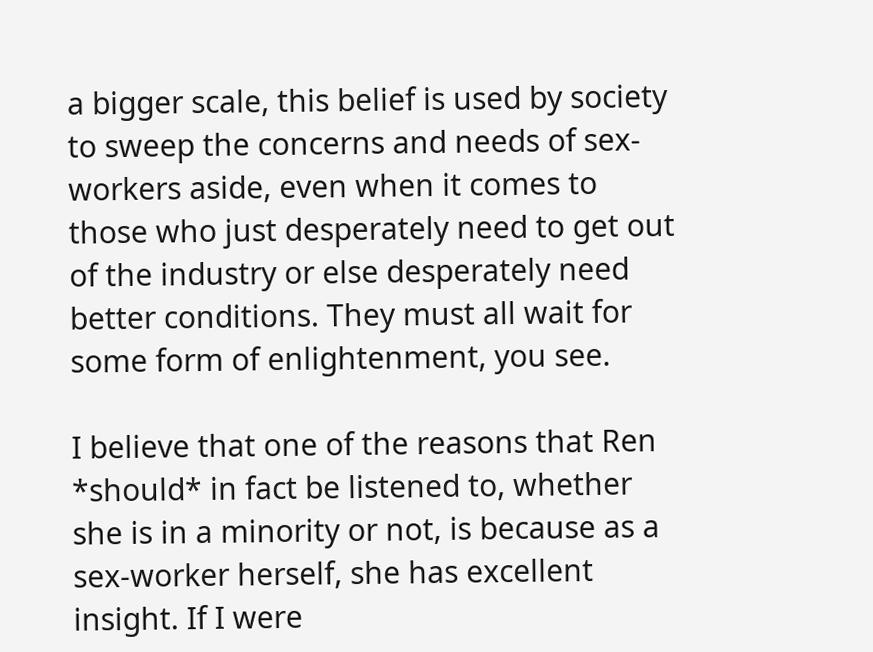a bigger scale, this belief is used by society to sweep the concerns and needs of sex-workers aside, even when it comes to those who just desperately need to get out of the industry or else desperately need better conditions. They must all wait for some form of enlightenment, you see.

I believe that one of the reasons that Ren *should* in fact be listened to, whether she is in a minority or not, is because as a sex-worker herself, she has excellent insight. If I were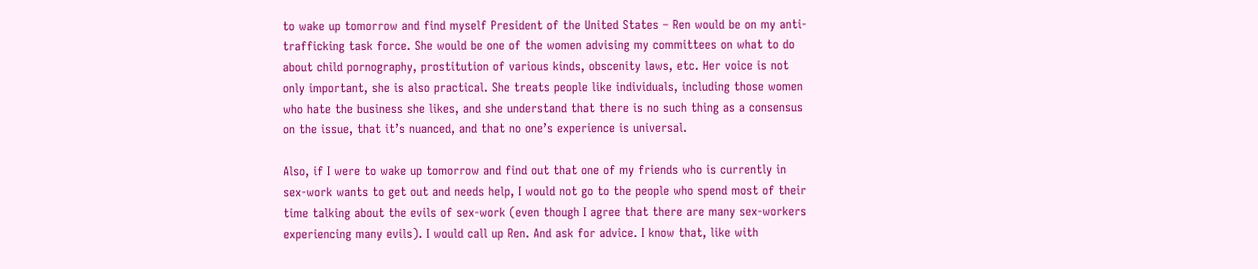to wake up tomorrow and find myself President of the United States – Ren would be on my anti-trafficking task force. She would be one of the women advising my committees on what to do about child pornography, prostitution of various kinds, obscenity laws, etc. Her voice is not only important, she is also practical. She treats people like individuals, including those women who hate the business she likes, and she understand that there is no such thing as a consensus on the issue, that it’s nuanced, and that no one’s experience is universal.

Also, if I were to wake up tomorrow and find out that one of my friends who is currently in sex-work wants to get out and needs help, I would not go to the people who spend most of their time talking about the evils of sex-work (even though I agree that there are many sex-workers experiencing many evils). I would call up Ren. And ask for advice. I know that, like with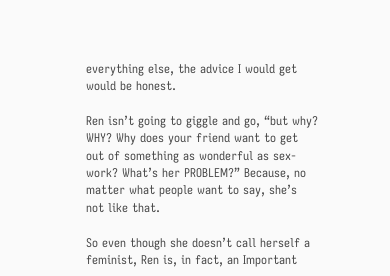everything else, the advice I would get would be honest.

Ren isn’t going to giggle and go, “but why? WHY? Why does your friend want to get out of something as wonderful as sex-work? What’s her PROBLEM?” Because, no matter what people want to say, she’s not like that.

So even though she doesn’t call herself a feminist, Ren is, in fact, an Important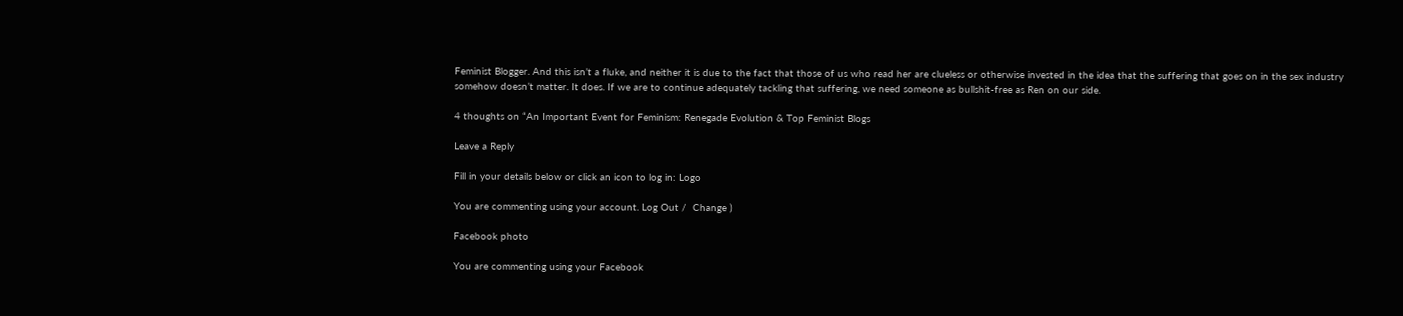Feminist Blogger. And this isn’t a fluke, and neither it is due to the fact that those of us who read her are clueless or otherwise invested in the idea that the suffering that goes on in the sex industry somehow doesn’t matter. It does. If we are to continue adequately tackling that suffering, we need someone as bullshit-free as Ren on our side.

4 thoughts on “An Important Event for Feminism: Renegade Evolution & Top Feminist Blogs

Leave a Reply

Fill in your details below or click an icon to log in: Logo

You are commenting using your account. Log Out /  Change )

Facebook photo

You are commenting using your Facebook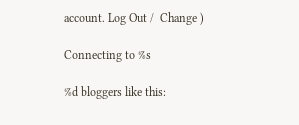account. Log Out /  Change )

Connecting to %s

%d bloggers like this: